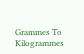Grammes To Kilogrammes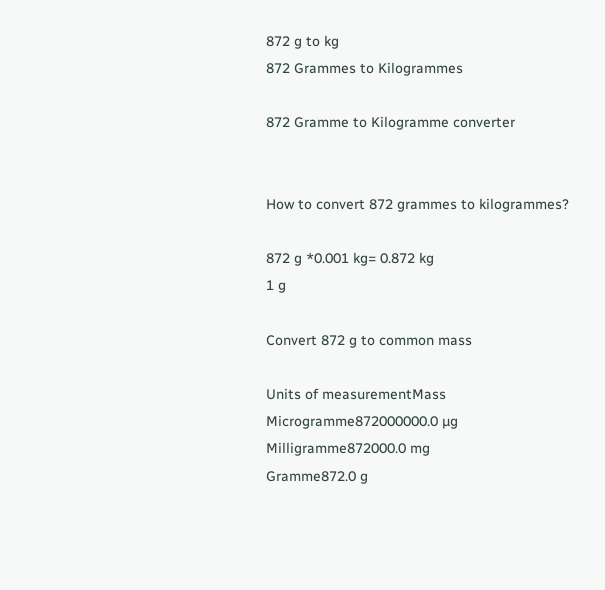872 g to kg
872 Grammes to Kilogrammes

872 Gramme to Kilogramme converter


How to convert 872 grammes to kilogrammes?

872 g *0.001 kg= 0.872 kg
1 g

Convert 872 g to common mass

Units of measurementMass
Microgramme872000000.0 µg
Milligramme872000.0 mg
Gramme872.0 g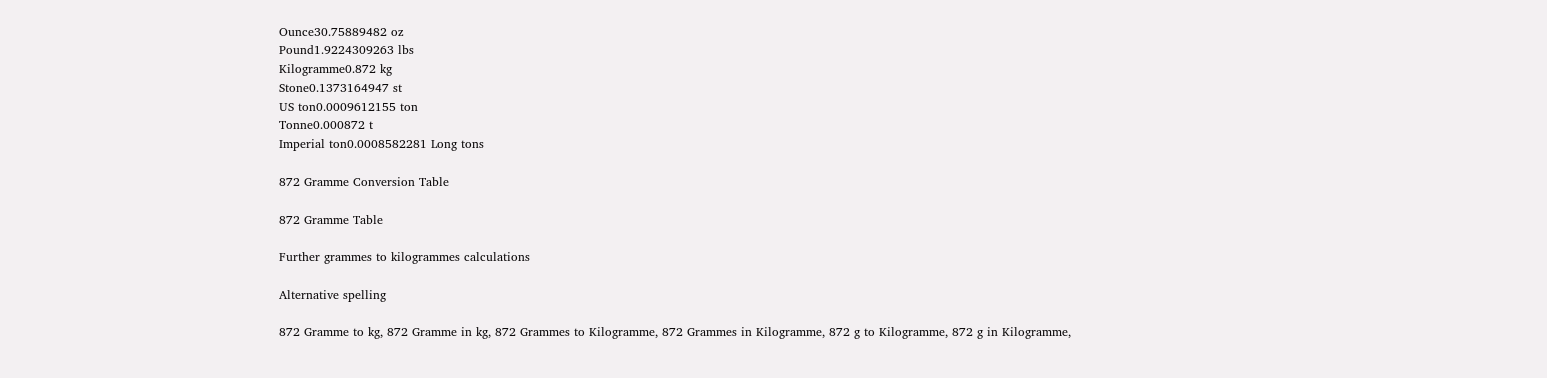Ounce30.75889482 oz
Pound1.9224309263 lbs
Kilogramme0.872 kg
Stone0.1373164947 st
US ton0.0009612155 ton
Tonne0.000872 t
Imperial ton0.0008582281 Long tons

872 Gramme Conversion Table

872 Gramme Table

Further grammes to kilogrammes calculations

Alternative spelling

872 Gramme to kg, 872 Gramme in kg, 872 Grammes to Kilogramme, 872 Grammes in Kilogramme, 872 g to Kilogramme, 872 g in Kilogramme,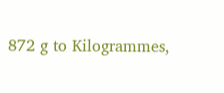872 g to Kilogrammes,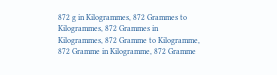872 g in Kilogrammes, 872 Grammes to Kilogrammes, 872 Grammes in Kilogrammes, 872 Gramme to Kilogramme, 872 Gramme in Kilogramme, 872 Gramme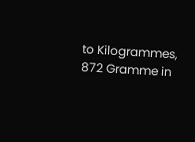to Kilogrammes, 872 Gramme in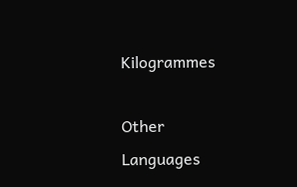Kilogrammes

Other Languages